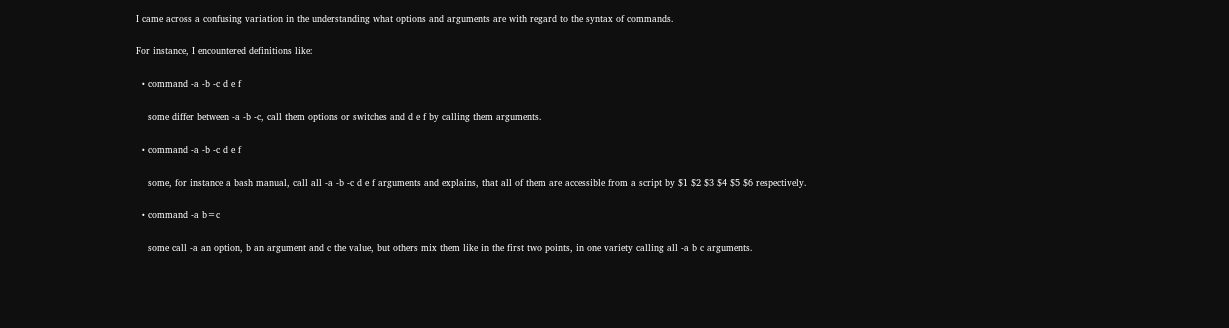I came across a confusing variation in the understanding what options and arguments are with regard to the syntax of commands.

For instance, I encountered definitions like:

  • command -a -b -c d e f

    some differ between -a -b -c, call them options or switches and d e f by calling them arguments.

  • command -a -b -c d e f

    some, for instance a bash manual, call all -a -b -c d e f arguments and explains, that all of them are accessible from a script by $1 $2 $3 $4 $5 $6 respectively.

  • command -a b=c

    some call -a an option, b an argument and c the value, but others mix them like in the first two points, in one variety calling all -a b c arguments.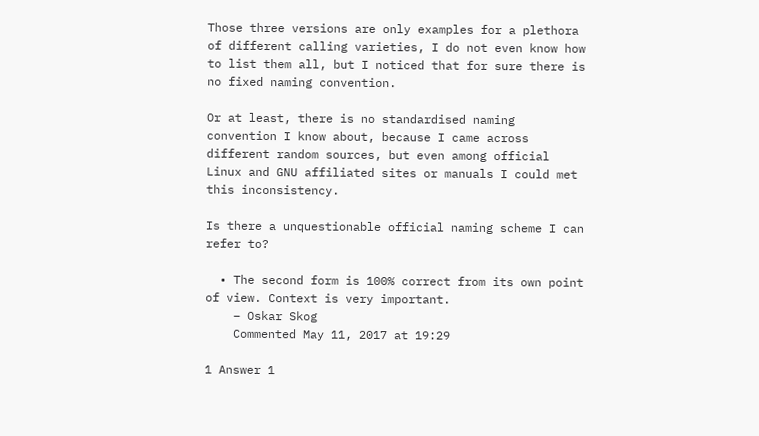Those three versions are only examples for a plethora of different calling varieties, I do not even know how to list them all, but I noticed that for sure there is no fixed naming convention.

Or at least, there is no standardised naming convention I know about, because I came across different random sources, but even among official Linux and GNU affiliated sites or manuals I could met this inconsistency.

Is there a unquestionable official naming scheme I can refer to?

  • The second form is 100% correct from its own point of view. Context is very important.
    – Oskar Skog
    Commented May 11, 2017 at 19:29

1 Answer 1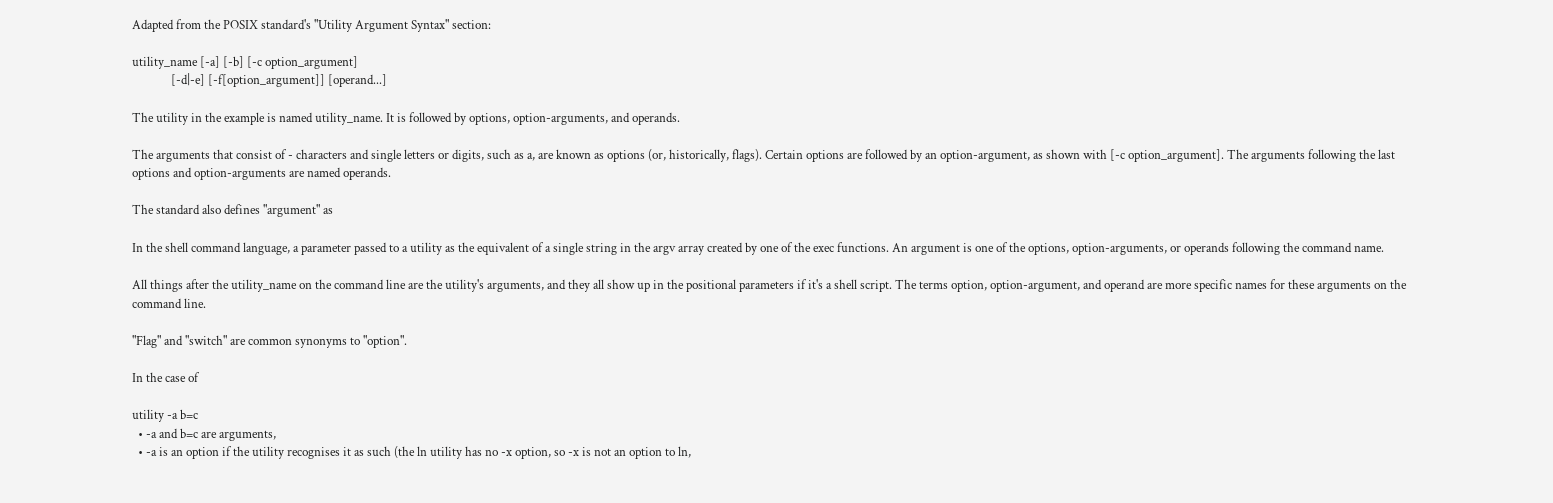Adapted from the POSIX standard's "Utility Argument Syntax" section:

utility_name [-a] [-b] [-c option_argument]
             [-d|-e] [-f[option_argument]] [operand...]

The utility in the example is named utility_name. It is followed by options, option-arguments, and operands.

The arguments that consist of - characters and single letters or digits, such as a, are known as options (or, historically, flags). Certain options are followed by an option-argument, as shown with [-c option_argument]. The arguments following the last options and option-arguments are named operands.

The standard also defines "argument" as

In the shell command language, a parameter passed to a utility as the equivalent of a single string in the argv array created by one of the exec functions. An argument is one of the options, option-arguments, or operands following the command name.

All things after the utility_name on the command line are the utility's arguments, and they all show up in the positional parameters if it's a shell script. The terms option, option-argument, and operand are more specific names for these arguments on the command line.

"Flag" and "switch" are common synonyms to "option".

In the case of

utility -a b=c
  • -a and b=c are arguments,
  • -a is an option if the utility recognises it as such (the ln utility has no -x option, so -x is not an option to ln,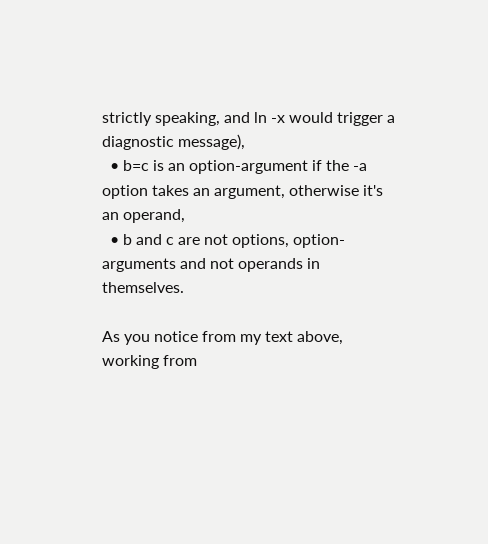strictly speaking, and ln -x would trigger a diagnostic message),
  • b=c is an option-argument if the -a option takes an argument, otherwise it's an operand,
  • b and c are not options, option-arguments and not operands in themselves.

As you notice from my text above, working from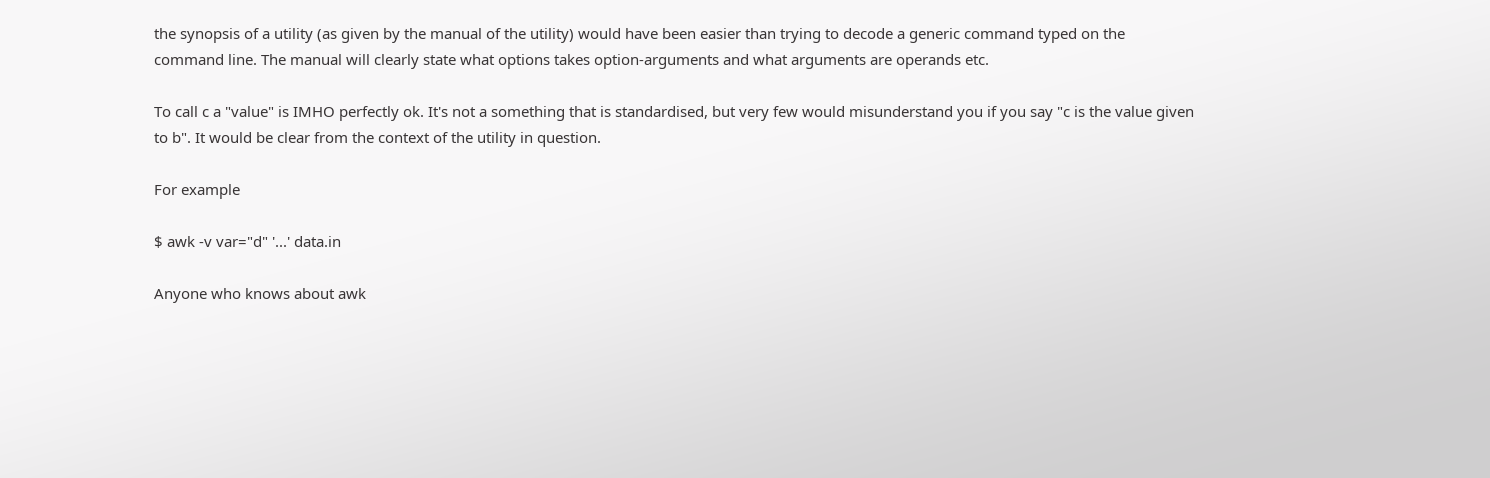the synopsis of a utility (as given by the manual of the utility) would have been easier than trying to decode a generic command typed on the command line. The manual will clearly state what options takes option-arguments and what arguments are operands etc.

To call c a "value" is IMHO perfectly ok. It's not a something that is standardised, but very few would misunderstand you if you say "c is the value given to b". It would be clear from the context of the utility in question.

For example

$ awk -v var="d" '...' data.in

Anyone who knows about awk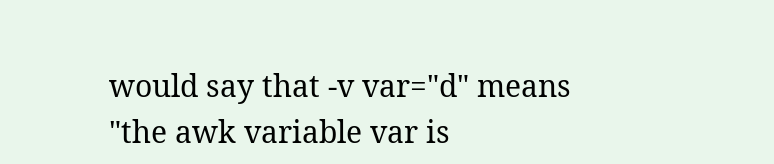would say that -v var="d" means "the awk variable var is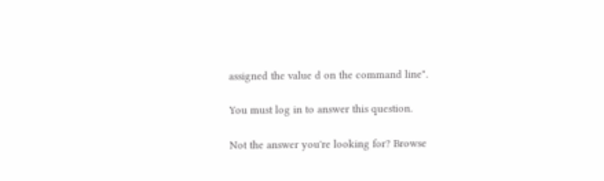assigned the value d on the command line".

You must log in to answer this question.

Not the answer you're looking for? Browse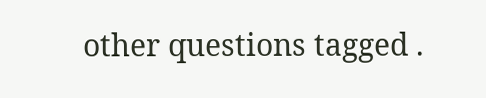other questions tagged .